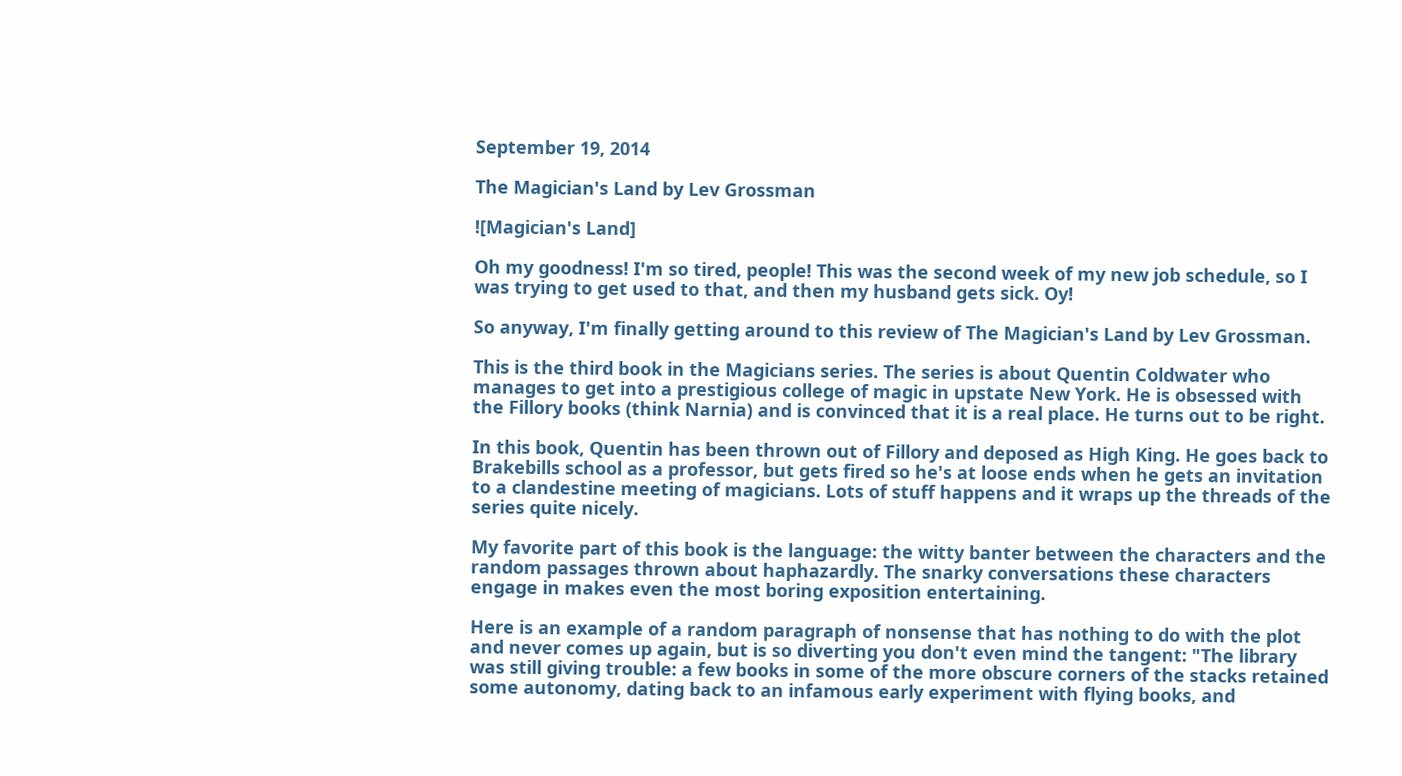September 19, 2014

The Magician's Land by Lev Grossman

![Magician's Land]

Oh my goodness! I'm so tired, people! This was the second week of my new job schedule, so I was trying to get used to that, and then my husband gets sick. Oy!

So anyway, I'm finally getting around to this review of The Magician's Land by Lev Grossman.

This is the third book in the Magicians series. The series is about Quentin Coldwater who manages to get into a prestigious college of magic in upstate New York. He is obsessed with the Fillory books (think Narnia) and is convinced that it is a real place. He turns out to be right.

In this book, Quentin has been thrown out of Fillory and deposed as High King. He goes back to Brakebills school as a professor, but gets fired so he's at loose ends when he gets an invitation to a clandestine meeting of magicians. Lots of stuff happens and it wraps up the threads of the series quite nicely.

My favorite part of this book is the language: the witty banter between the characters and the random passages thrown about haphazardly. The snarky conversations these characters engage in makes even the most boring exposition entertaining.

Here is an example of a random paragraph of nonsense that has nothing to do with the plot and never comes up again, but is so diverting you don't even mind the tangent: "The library was still giving trouble: a few books in some of the more obscure corners of the stacks retained some autonomy, dating back to an infamous early experiment with flying books, and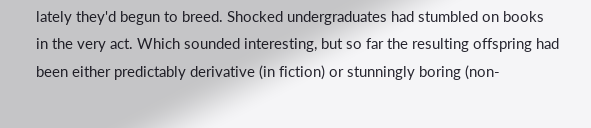lately they'd begun to breed. Shocked undergraduates had stumbled on books in the very act. Which sounded interesting, but so far the resulting offspring had been either predictably derivative (in fiction) or stunningly boring (non-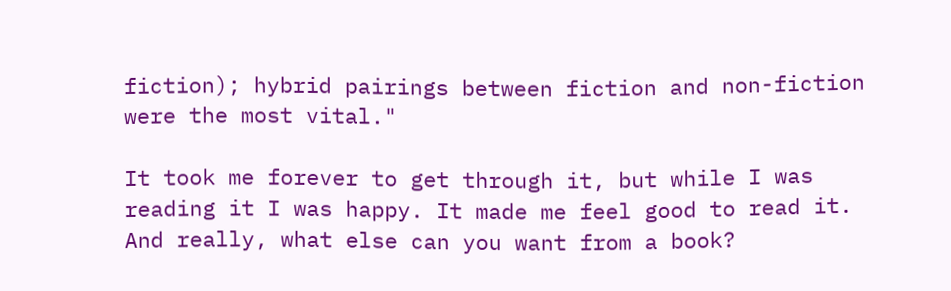fiction); hybrid pairings between fiction and non-fiction were the most vital."

It took me forever to get through it, but while I was reading it I was happy. It made me feel good to read it. And really, what else can you want from a book?